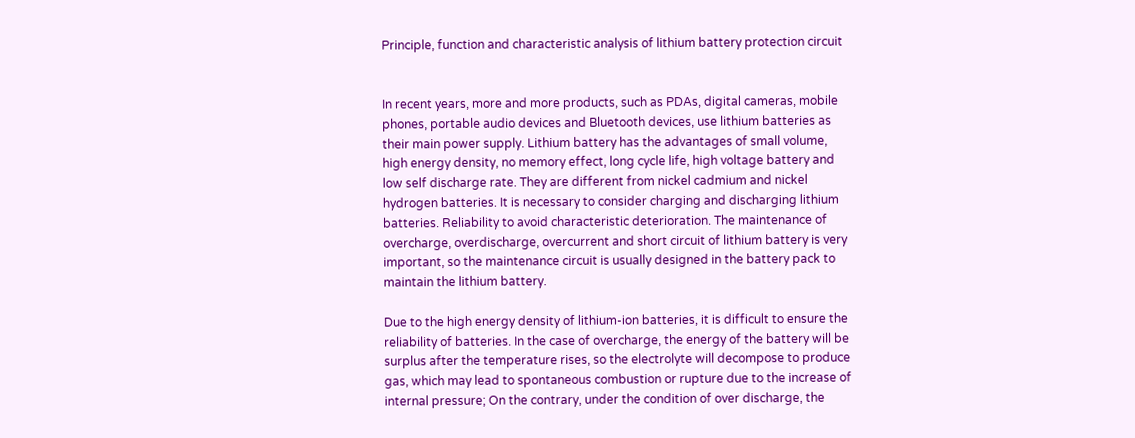Principle, function and characteristic analysis of lithium battery protection circuit


In recent years, more and more products, such as PDAs, digital cameras, mobile phones, portable audio devices and Bluetooth devices, use lithium batteries as their main power supply. Lithium battery has the advantages of small volume, high energy density, no memory effect, long cycle life, high voltage battery and low self discharge rate. They are different from nickel cadmium and nickel hydrogen batteries. It is necessary to consider charging and discharging lithium batteries. Reliability to avoid characteristic deterioration. The maintenance of overcharge, overdischarge, overcurrent and short circuit of lithium battery is very important, so the maintenance circuit is usually designed in the battery pack to maintain the lithium battery.

Due to the high energy density of lithium-ion batteries, it is difficult to ensure the reliability of batteries. In the case of overcharge, the energy of the battery will be surplus after the temperature rises, so the electrolyte will decompose to produce gas, which may lead to spontaneous combustion or rupture due to the increase of internal pressure; On the contrary, under the condition of over discharge, the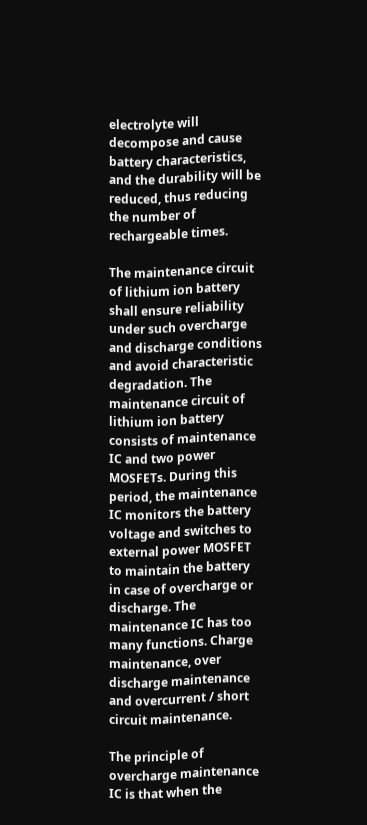electrolyte will decompose and cause battery characteristics, and the durability will be reduced, thus reducing the number of rechargeable times.

The maintenance circuit of lithium ion battery shall ensure reliability under such overcharge and discharge conditions and avoid characteristic degradation. The maintenance circuit of lithium ion battery consists of maintenance IC and two power MOSFETs. During this period, the maintenance IC monitors the battery voltage and switches to external power MOSFET to maintain the battery in case of overcharge or discharge. The maintenance IC has too many functions. Charge maintenance, over discharge maintenance and overcurrent / short circuit maintenance.

The principle of overcharge maintenance IC is that when the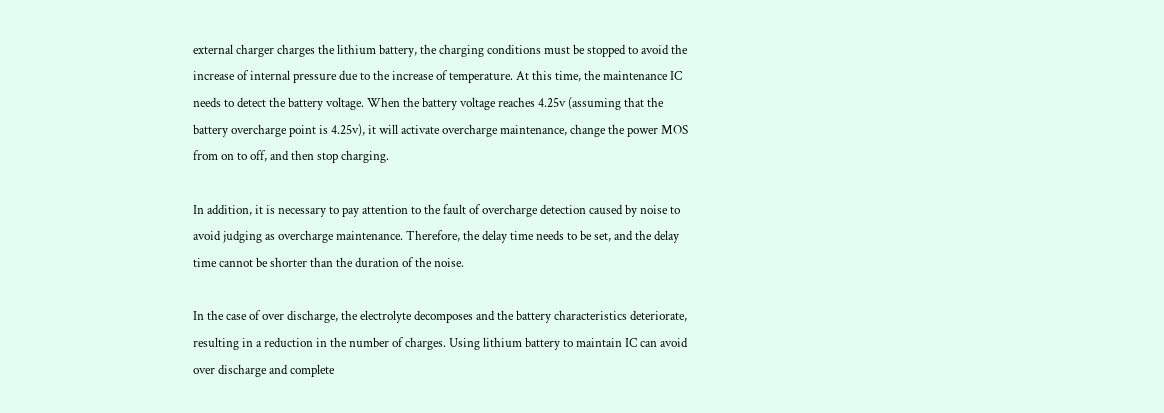external charger charges the lithium battery, the charging conditions must be stopped to avoid the increase of internal pressure due to the increase of temperature. At this time, the maintenance IC needs to detect the battery voltage. When the battery voltage reaches 4.25v (assuming that the battery overcharge point is 4.25v), it will activate overcharge maintenance, change the power MOS from on to off, and then stop charging.

In addition, it is necessary to pay attention to the fault of overcharge detection caused by noise to avoid judging as overcharge maintenance. Therefore, the delay time needs to be set, and the delay time cannot be shorter than the duration of the noise.

In the case of over discharge, the electrolyte decomposes and the battery characteristics deteriorate, resulting in a reduction in the number of charges. Using lithium battery to maintain IC can avoid over discharge and complete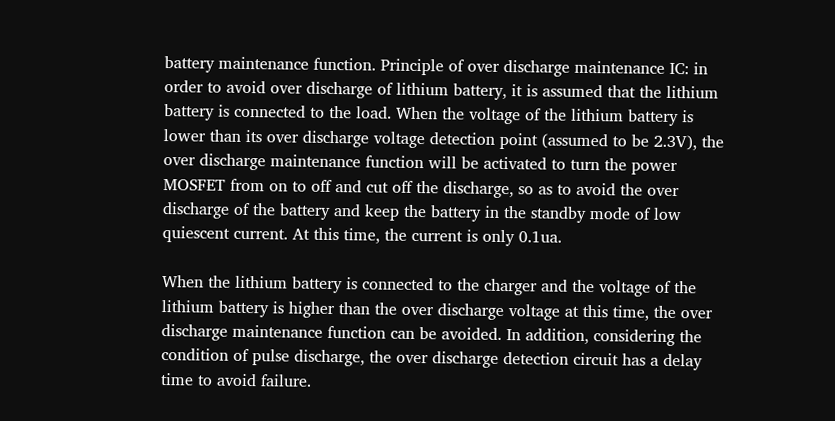battery maintenance function. Principle of over discharge maintenance IC: in order to avoid over discharge of lithium battery, it is assumed that the lithium battery is connected to the load. When the voltage of the lithium battery is lower than its over discharge voltage detection point (assumed to be 2.3V), the over discharge maintenance function will be activated to turn the power MOSFET from on to off and cut off the discharge, so as to avoid the over discharge of the battery and keep the battery in the standby mode of low quiescent current. At this time, the current is only 0.1ua.

When the lithium battery is connected to the charger and the voltage of the lithium battery is higher than the over discharge voltage at this time, the over discharge maintenance function can be avoided. In addition, considering the condition of pulse discharge, the over discharge detection circuit has a delay time to avoid failure.